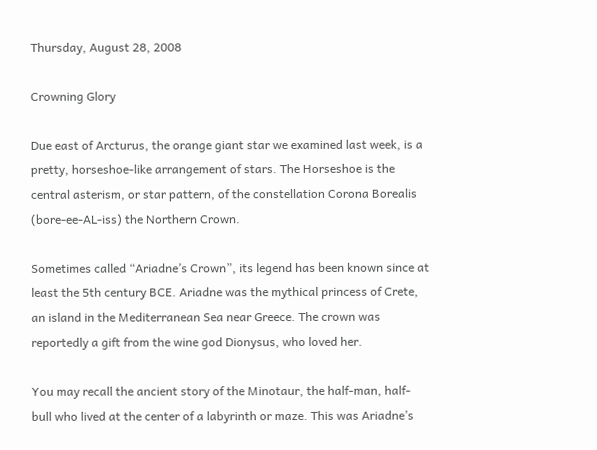Thursday, August 28, 2008

Crowning Glory

Due east of Arcturus, the orange giant star we examined last week, is a pretty, horseshoe-like arrangement of stars. The Horseshoe is the central asterism, or star pattern, of the constellation Corona Borealis (bore-ee-AL-iss) the Northern Crown.

Sometimes called “Ariadne’s Crown”, its legend has been known since at least the 5th century BCE. Ariadne was the mythical princess of Crete, an island in the Mediterranean Sea near Greece. The crown was reportedly a gift from the wine god Dionysus, who loved her.

You may recall the ancient story of the Minotaur, the half-man, half-bull who lived at the center of a labyrinth or maze. This was Ariadne’s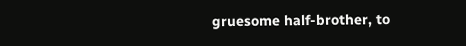gruesome half-brother, to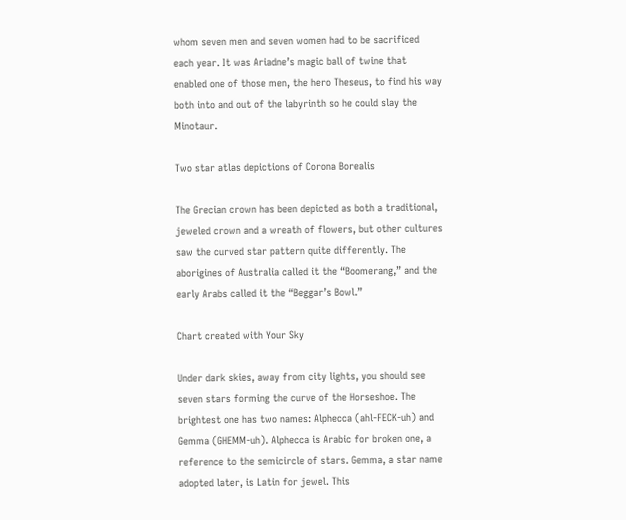whom seven men and seven women had to be sacrificed each year. It was Ariadne’s magic ball of twine that enabled one of those men, the hero Theseus, to find his way both into and out of the labyrinth so he could slay the Minotaur.

Two star atlas depictions of Corona Borealis

The Grecian crown has been depicted as both a traditional, jeweled crown and a wreath of flowers, but other cultures saw the curved star pattern quite differently. The aborigines of Australia called it the “Boomerang,” and the early Arabs called it the “Beggar’s Bowl.”

Chart created with Your Sky

Under dark skies, away from city lights, you should see seven stars forming the curve of the Horseshoe. The brightest one has two names: Alphecca (ahl-FECK-uh) and Gemma (GHEMM-uh). Alphecca is Arabic for broken one, a reference to the semicircle of stars. Gemma, a star name adopted later, is Latin for jewel. This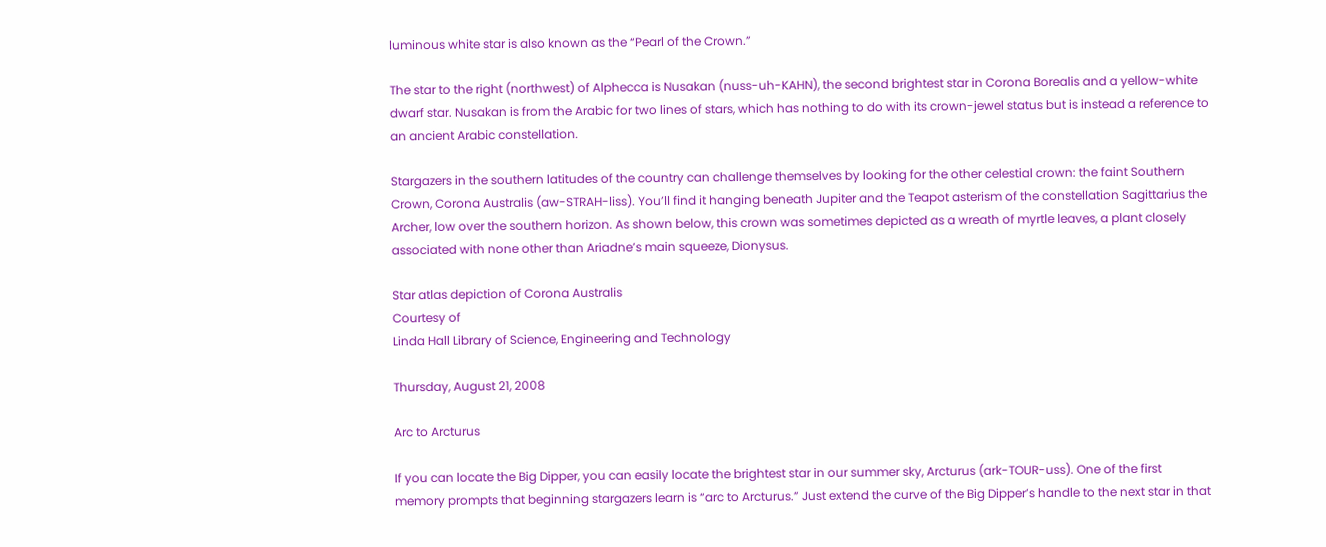luminous white star is also known as the “Pearl of the Crown.”

The star to the right (northwest) of Alphecca is Nusakan (nuss-uh-KAHN), the second brightest star in Corona Borealis and a yellow-white dwarf star. Nusakan is from the Arabic for two lines of stars, which has nothing to do with its crown-jewel status but is instead a reference to an ancient Arabic constellation.

Stargazers in the southern latitudes of the country can challenge themselves by looking for the other celestial crown: the faint Southern Crown, Corona Australis (aw-STRAH-liss). You’ll find it hanging beneath Jupiter and the Teapot asterism of the constellation Sagittarius the Archer, low over the southern horizon. As shown below, this crown was sometimes depicted as a wreath of myrtle leaves, a plant closely associated with none other than Ariadne’s main squeeze, Dionysus.

Star atlas depiction of Corona Australis
Courtesy of
Linda Hall Library of Science, Engineering and Technology

Thursday, August 21, 2008

Arc to Arcturus

If you can locate the Big Dipper, you can easily locate the brightest star in our summer sky, Arcturus (ark-TOUR-uss). One of the first memory prompts that beginning stargazers learn is “arc to Arcturus.” Just extend the curve of the Big Dipper’s handle to the next star in that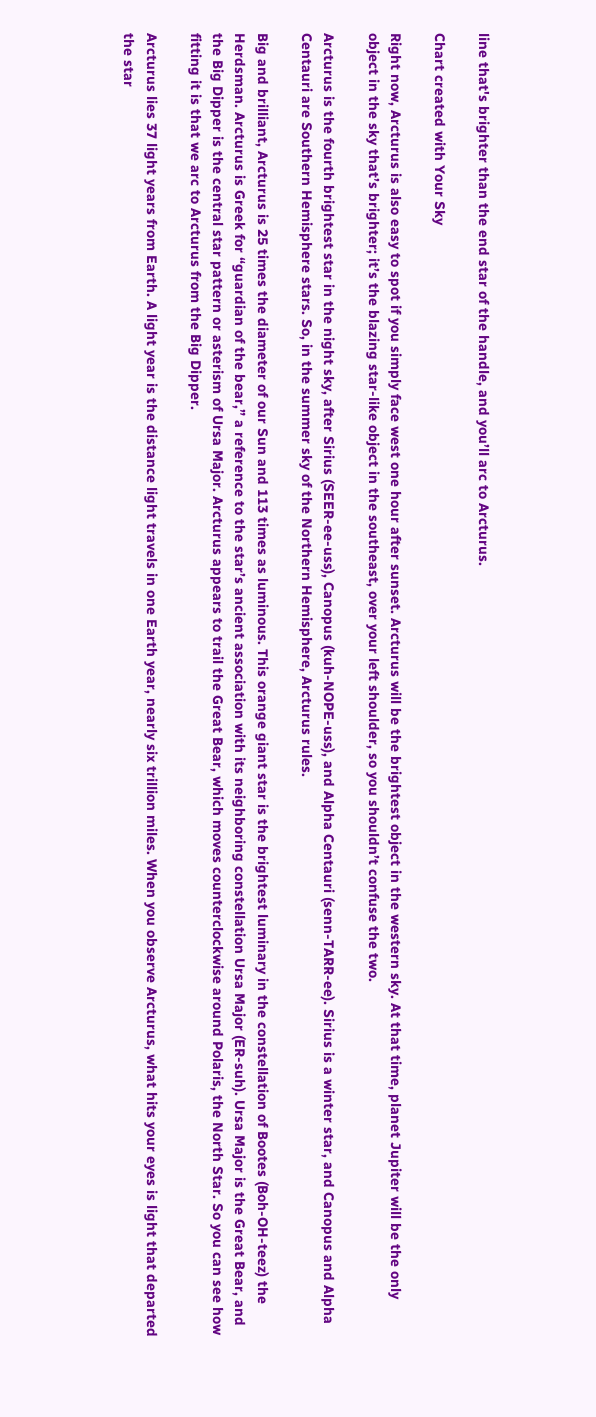line that's brighter than the end star of the handle, and you’ll arc to Arcturus.

Chart created with Your Sky

Right now, Arcturus is also easy to spot if you simply face west one hour after sunset. Arcturus will be the brightest object in the western sky. At that time, planet Jupiter will be the only object in the sky that’s brighter; it’s the blazing star-like object in the southeast, over your left shoulder, so you shouldn’t confuse the two.

Arcturus is the fourth brightest star in the night sky, after Sirius (SEER-ee-uss), Canopus (kuh-NOPE-uss), and Alpha Centauri (senn-TARR-ee). Sirius is a winter star, and Canopus and Alpha Centauri are Southern Hemisphere stars. So, in the summer sky of the Northern Hemisphere, Arcturus rules.

Big and brilliant, Arcturus is 25 times the diameter of our Sun and 113 times as luminous. This orange giant star is the brightest luminary in the constellation of Bootes (Boh-OH-teez) the Herdsman. Arcturus is Greek for “guardian of the bear,” a reference to the star’s ancient association with its neighboring constellation Ursa Major (ER-suh). Ursa Major is the Great Bear, and the Big Dipper is the central star pattern or asterism of Ursa Major. Arcturus appears to trail the Great Bear, which moves counterclockwise around Polaris, the North Star. So you can see how fitting it is that we arc to Arcturus from the Big Dipper.

Arcturus lies 37 light years from Earth. A light year is the distance light travels in one Earth year, nearly six trillion miles. When you observe Arcturus, what hits your eyes is light that departed the star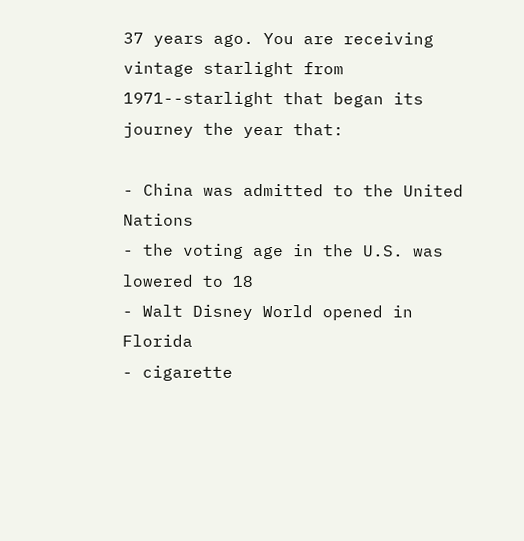37 years ago. You are receiving vintage starlight from 1971--starlight that began its journey the year that:

- China was admitted to the United Nations
- the voting age in the U.S. was lowered to 18
- Walt Disney World opened in Florida
- cigarette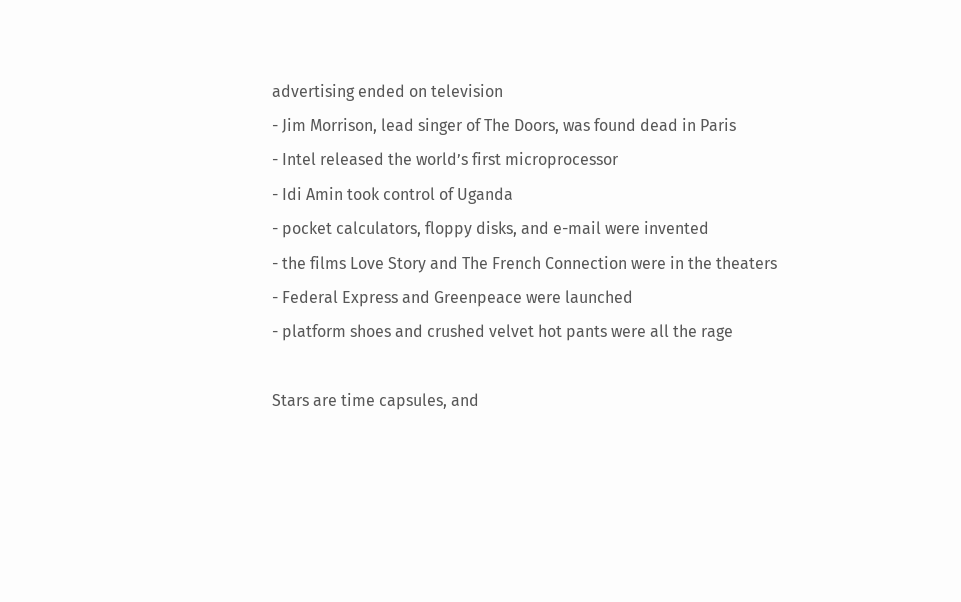advertising ended on television
- Jim Morrison, lead singer of The Doors, was found dead in Paris
- Intel released the world’s first microprocessor
- Idi Amin took control of Uganda
- pocket calculators, floppy disks, and e-mail were invented
- the films Love Story and The French Connection were in the theaters
- Federal Express and Greenpeace were launched
- platform shoes and crushed velvet hot pants were all the rage

Stars are time capsules, and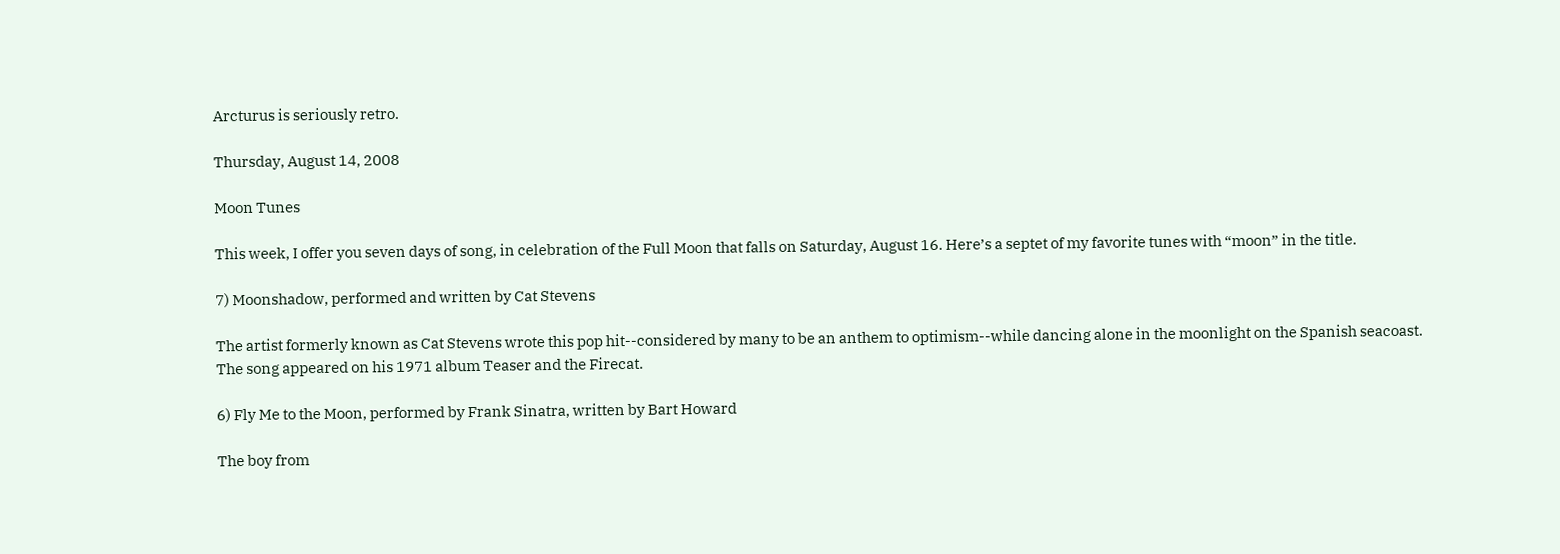Arcturus is seriously retro.

Thursday, August 14, 2008

Moon Tunes

This week, I offer you seven days of song, in celebration of the Full Moon that falls on Saturday, August 16. Here’s a septet of my favorite tunes with “moon” in the title.

7) Moonshadow, performed and written by Cat Stevens

The artist formerly known as Cat Stevens wrote this pop hit--considered by many to be an anthem to optimism--while dancing alone in the moonlight on the Spanish seacoast. The song appeared on his 1971 album Teaser and the Firecat.

6) Fly Me to the Moon, performed by Frank Sinatra, written by Bart Howard

The boy from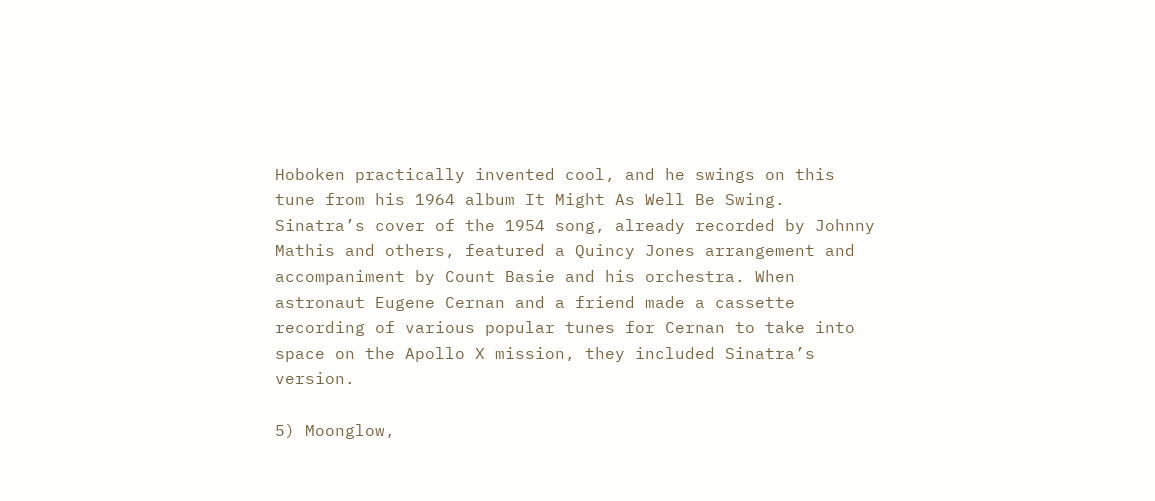Hoboken practically invented cool, and he swings on this tune from his 1964 album It Might As Well Be Swing. Sinatra’s cover of the 1954 song, already recorded by Johnny Mathis and others, featured a Quincy Jones arrangement and accompaniment by Count Basie and his orchestra. When astronaut Eugene Cernan and a friend made a cassette recording of various popular tunes for Cernan to take into space on the Apollo X mission, they included Sinatra’s version.

5) Moonglow,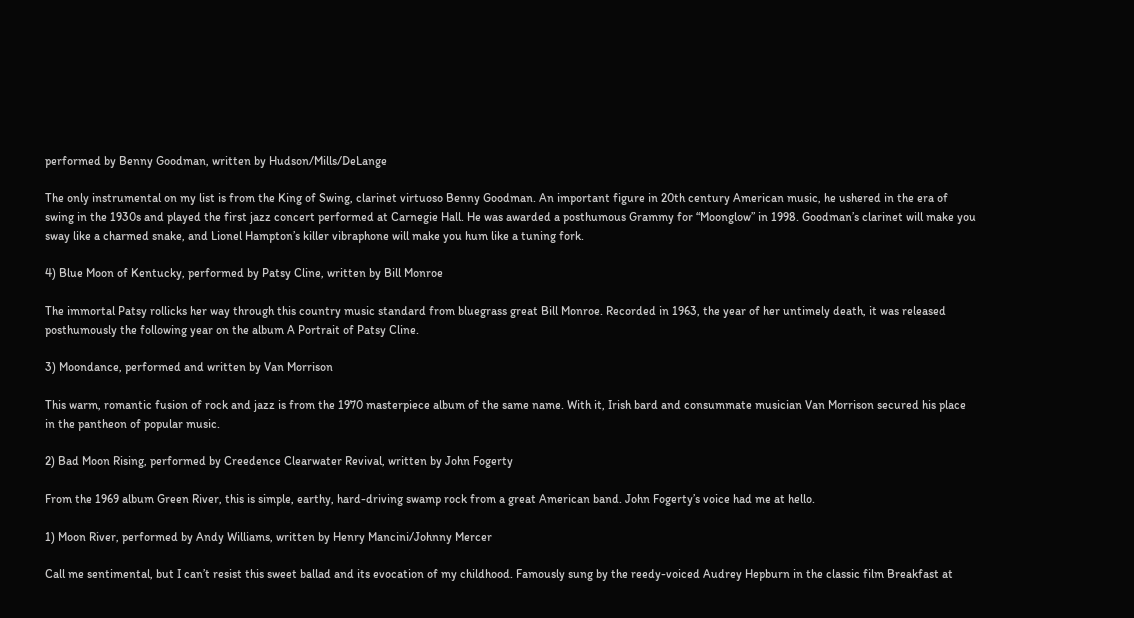performed by Benny Goodman, written by Hudson/Mills/DeLange

The only instrumental on my list is from the King of Swing, clarinet virtuoso Benny Goodman. An important figure in 20th century American music, he ushered in the era of swing in the 1930s and played the first jazz concert performed at Carnegie Hall. He was awarded a posthumous Grammy for “Moonglow” in 1998. Goodman’s clarinet will make you sway like a charmed snake, and Lionel Hampton’s killer vibraphone will make you hum like a tuning fork.

4) Blue Moon of Kentucky, performed by Patsy Cline, written by Bill Monroe

The immortal Patsy rollicks her way through this country music standard from bluegrass great Bill Monroe. Recorded in 1963, the year of her untimely death, it was released posthumously the following year on the album A Portrait of Patsy Cline.

3) Moondance, performed and written by Van Morrison

This warm, romantic fusion of rock and jazz is from the 1970 masterpiece album of the same name. With it, Irish bard and consummate musician Van Morrison secured his place in the pantheon of popular music.

2) Bad Moon Rising, performed by Creedence Clearwater Revival, written by John Fogerty

From the 1969 album Green River, this is simple, earthy, hard-driving swamp rock from a great American band. John Fogerty’s voice had me at hello.

1) Moon River, performed by Andy Williams, written by Henry Mancini/Johnny Mercer

Call me sentimental, but I can’t resist this sweet ballad and its evocation of my childhood. Famously sung by the reedy-voiced Audrey Hepburn in the classic film Breakfast at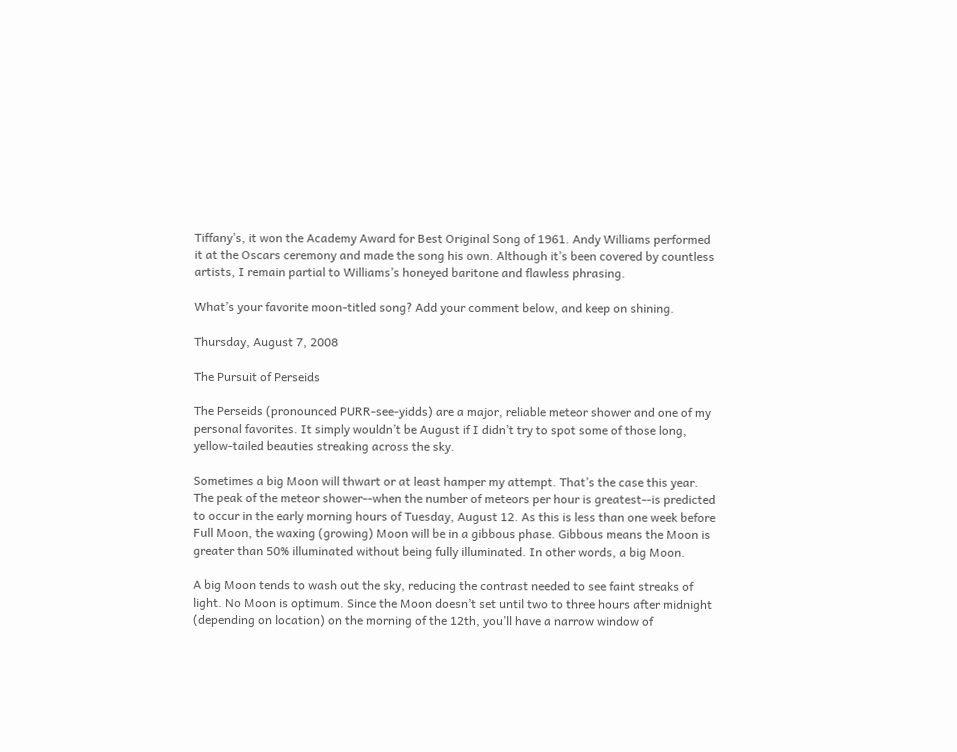Tiffany’s, it won the Academy Award for Best Original Song of 1961. Andy Williams performed it at the Oscars ceremony and made the song his own. Although it’s been covered by countless artists, I remain partial to Williams’s honeyed baritone and flawless phrasing.

What’s your favorite moon-titled song? Add your comment below, and keep on shining.

Thursday, August 7, 2008

The Pursuit of Perseids

The Perseids (pronounced PURR-see-yidds) are a major, reliable meteor shower and one of my personal favorites. It simply wouldn’t be August if I didn’t try to spot some of those long, yellow-tailed beauties streaking across the sky.

Sometimes a big Moon will thwart or at least hamper my attempt. That’s the case this year. The peak of the meteor shower--when the number of meteors per hour is greatest--is predicted to occur in the early morning hours of Tuesday, August 12. As this is less than one week before Full Moon, the waxing (growing) Moon will be in a gibbous phase. Gibbous means the Moon is greater than 50% illuminated without being fully illuminated. In other words, a big Moon.

A big Moon tends to wash out the sky, reducing the contrast needed to see faint streaks of light. No Moon is optimum. Since the Moon doesn’t set until two to three hours after midnight (depending on location) on the morning of the 12th, you’ll have a narrow window of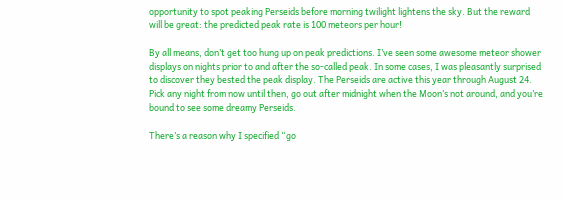opportunity to spot peaking Perseids before morning twilight lightens the sky. But the reward will be great: the predicted peak rate is 100 meteors per hour!

By all means, don’t get too hung up on peak predictions. I’ve seen some awesome meteor shower displays on nights prior to and after the so-called peak. In some cases, I was pleasantly surprised to discover they bested the peak display. The Perseids are active this year through August 24. Pick any night from now until then, go out after midnight when the Moon’s not around, and you’re bound to see some dreamy Perseids.

There’s a reason why I specified “go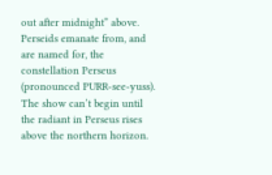out after midnight” above. Perseids emanate from, and are named for, the constellation Perseus (pronounced PURR-see-yuss). The show can’t begin until the radiant in Perseus rises above the northern horizon.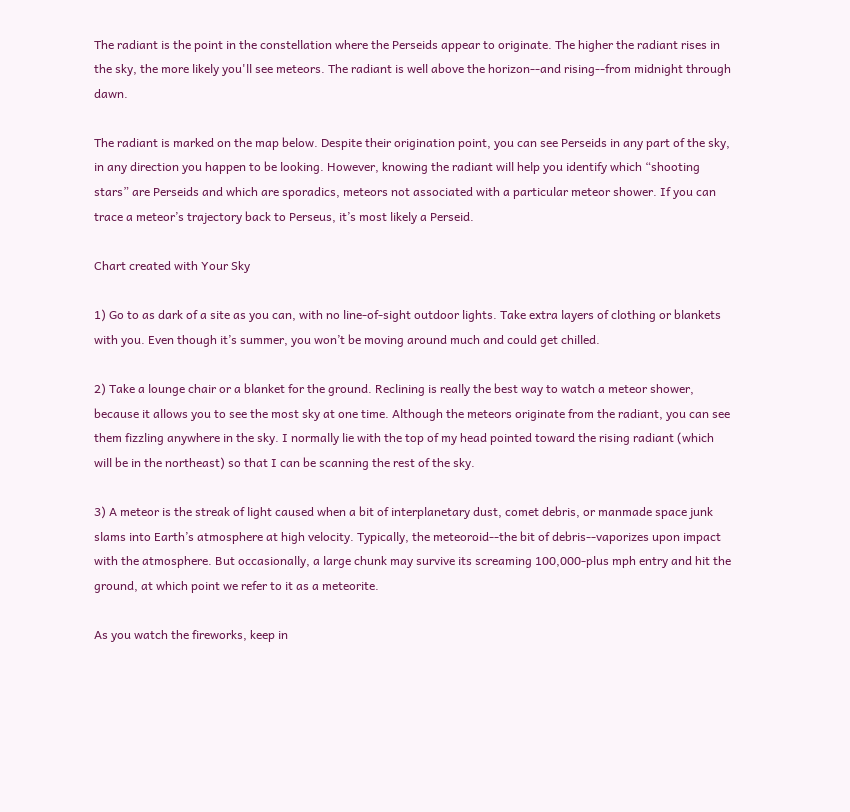The radiant is the point in the constellation where the Perseids appear to originate. The higher the radiant rises in the sky, the more likely you'll see meteors. The radiant is well above the horizon--and rising--from midnight through dawn.

The radiant is marked on the map below. Despite their origination point, you can see Perseids in any part of the sky, in any direction you happen to be looking. However, knowing the radiant will help you identify which “shooting stars” are Perseids and which are sporadics, meteors not associated with a particular meteor shower. If you can trace a meteor’s trajectory back to Perseus, it’s most likely a Perseid.

Chart created with Your Sky

1) Go to as dark of a site as you can, with no line-of-sight outdoor lights. Take extra layers of clothing or blankets with you. Even though it’s summer, you won’t be moving around much and could get chilled.

2) Take a lounge chair or a blanket for the ground. Reclining is really the best way to watch a meteor shower, because it allows you to see the most sky at one time. Although the meteors originate from the radiant, you can see them fizzling anywhere in the sky. I normally lie with the top of my head pointed toward the rising radiant (which will be in the northeast) so that I can be scanning the rest of the sky.

3) A meteor is the streak of light caused when a bit of interplanetary dust, comet debris, or manmade space junk slams into Earth’s atmosphere at high velocity. Typically, the meteoroid--the bit of debris--vaporizes upon impact with the atmosphere. But occasionally, a large chunk may survive its screaming 100,000-plus mph entry and hit the ground, at which point we refer to it as a meteorite.

As you watch the fireworks, keep in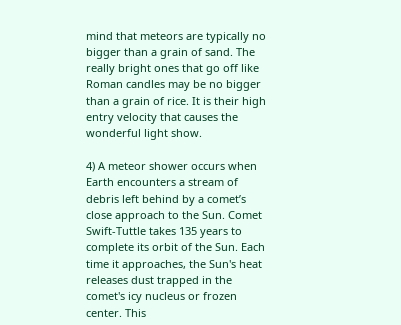mind that meteors are typically no bigger than a grain of sand. The really bright ones that go off like Roman candles may be no bigger than a grain of rice. It is their high entry velocity that causes the wonderful light show.

4) A meteor shower occurs when Earth encounters a stream of debris left behind by a comet’s close approach to the Sun. Comet Swift-Tuttle takes 135 years to complete its orbit of the Sun. Each time it approaches, the Sun's heat releases dust trapped in the comet's icy nucleus or frozen center. This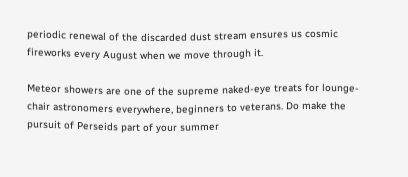periodic renewal of the discarded dust stream ensures us cosmic fireworks every August when we move through it.

Meteor showers are one of the supreme naked-eye treats for lounge-chair astronomers everywhere, beginners to veterans. Do make the pursuit of Perseids part of your summer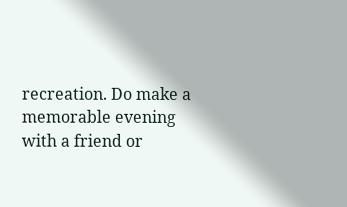recreation. Do make a memorable evening with a friend or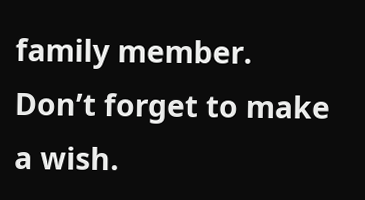family member. Don’t forget to make a wish.